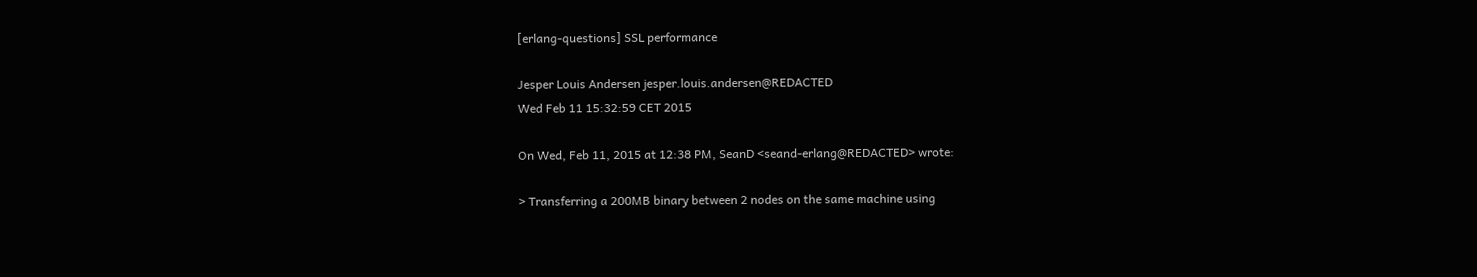[erlang-questions] SSL performance

Jesper Louis Andersen jesper.louis.andersen@REDACTED
Wed Feb 11 15:32:59 CET 2015

On Wed, Feb 11, 2015 at 12:38 PM, SeanD <seand-erlang@REDACTED> wrote:

> Transferring a 200MB binary between 2 nodes on the same machine using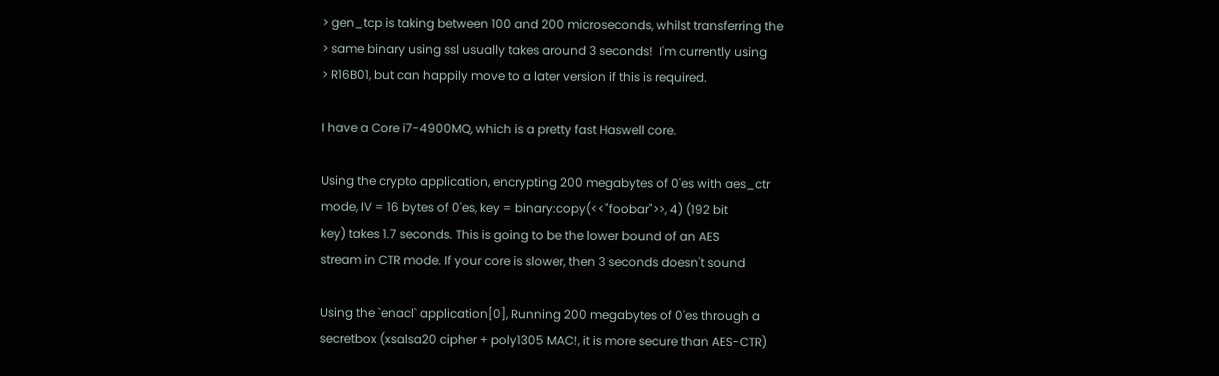> gen_tcp is taking between 100 and 200 microseconds, whilst transferring the
> same binary using ssl usually takes around 3 seconds!  I'm currently using
> R16B01, but can happily move to a later version if this is required.

I have a Core i7-4900MQ, which is a pretty fast Haswell core.

Using the crypto application, encrypting 200 megabytes of 0'es with aes_ctr
mode, IV = 16 bytes of 0'es, key = binary:copy(<<"foobar">>, 4) (192 bit
key) takes 1.7 seconds. This is going to be the lower bound of an AES
stream in CTR mode. If your core is slower, then 3 seconds doesn't sound

Using the `enacl` application[0], Running 200 megabytes of 0'es through a
secretbox (xsalsa20 cipher + poly1305 MAC!, it is more secure than AES-CTR)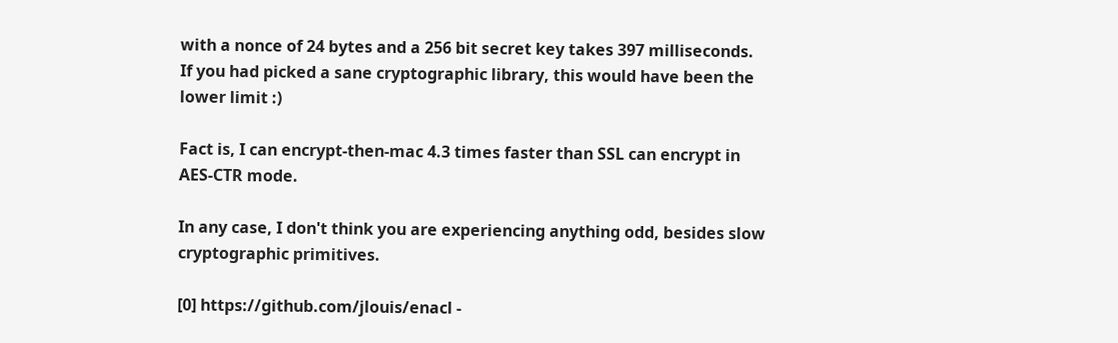with a nonce of 24 bytes and a 256 bit secret key takes 397 milliseconds.
If you had picked a sane cryptographic library, this would have been the
lower limit :)

Fact is, I can encrypt-then-mac 4.3 times faster than SSL can encrypt in
AES-CTR mode.

In any case, I don't think you are experiencing anything odd, besides slow
cryptographic primitives.

[0] https://github.com/jlouis/enacl -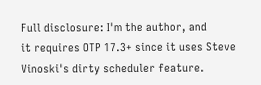Full disclosure: I'm the author, and
it requires OTP 17.3+ since it uses Steve Vinoski's dirty scheduler feature.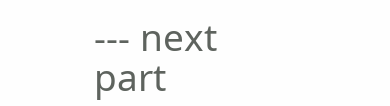--- next part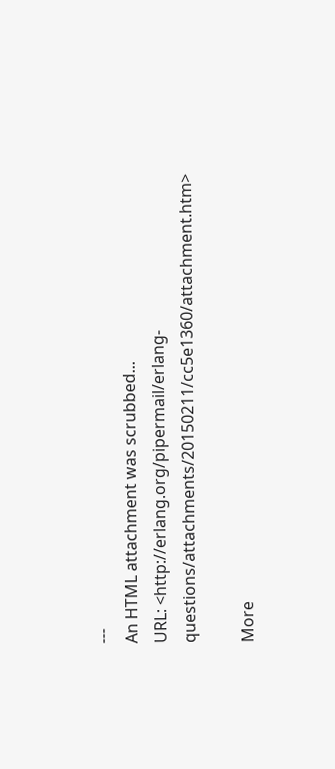---
An HTML attachment was scrubbed...
URL: <http://erlang.org/pipermail/erlang-questions/attachments/20150211/cc5e1360/attachment.htm>

More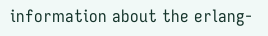information about the erlang-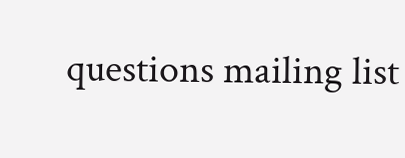questions mailing list